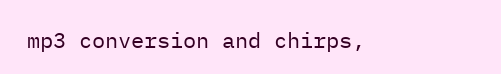mp3 conversion and chirps,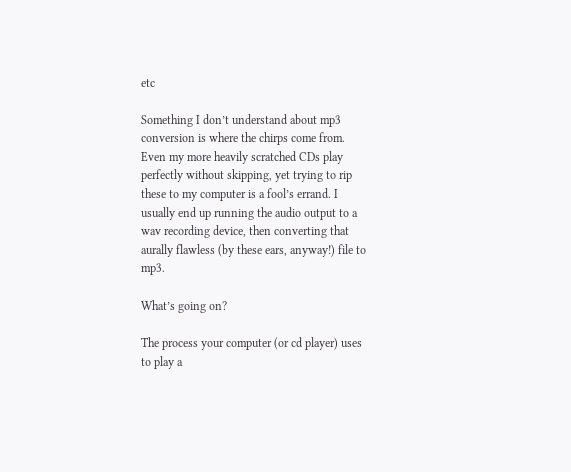etc

Something I don’t understand about mp3 conversion is where the chirps come from. Even my more heavily scratched CDs play perfectly without skipping, yet trying to rip these to my computer is a fool’s errand. I usually end up running the audio output to a wav recording device, then converting that aurally flawless (by these ears, anyway!) file to mp3.

What’s going on?

The process your computer (or cd player) uses to play a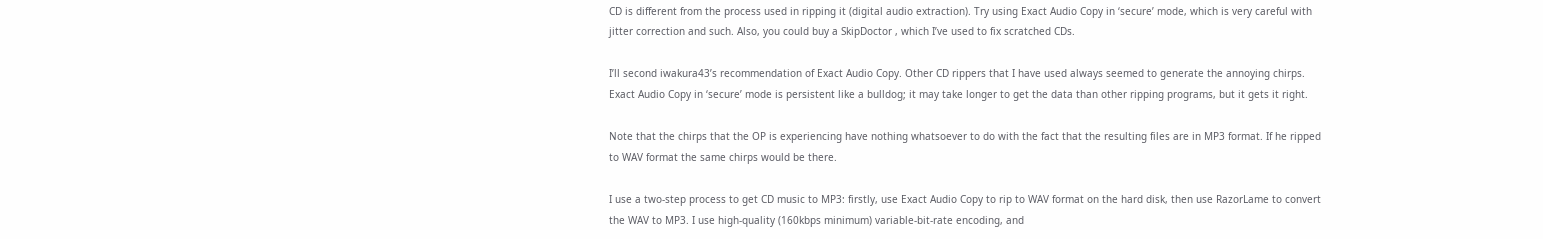CD is different from the process used in ripping it (digital audio extraction). Try using Exact Audio Copy in ‘secure’ mode, which is very careful with jitter correction and such. Also, you could buy a SkipDoctor , which I’ve used to fix scratched CDs.

I’ll second iwakura43’s recommendation of Exact Audio Copy. Other CD rippers that I have used always seemed to generate the annoying chirps. Exact Audio Copy in ‘secure’ mode is persistent like a bulldog; it may take longer to get the data than other ripping programs, but it gets it right.

Note that the chirps that the OP is experiencing have nothing whatsoever to do with the fact that the resulting files are in MP3 format. If he ripped to WAV format the same chirps would be there.

I use a two-step process to get CD music to MP3: firstly, use Exact Audio Copy to rip to WAV format on the hard disk, then use RazorLame to convert the WAV to MP3. I use high-quality (160kbps minimum) variable-bit-rate encoding, and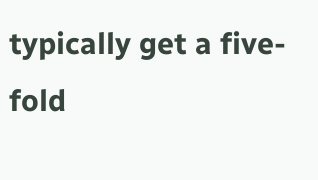typically get a five-fold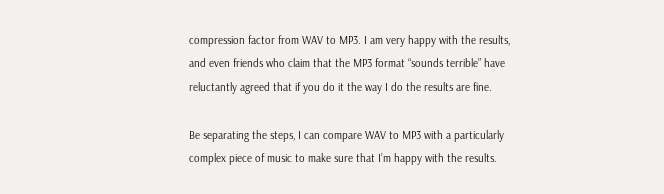compression factor from WAV to MP3. I am very happy with the results, and even friends who claim that the MP3 format “sounds terrible” have reluctantly agreed that if you do it the way I do the results are fine.

Be separating the steps, I can compare WAV to MP3 with a particularly complex piece of music to make sure that I’m happy with the results.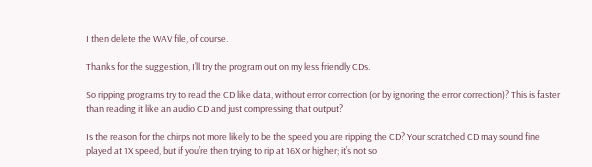I then delete the WAV file, of course.

Thanks for the suggestion, I’ll try the program out on my less friendly CDs.

So ripping programs try to read the CD like data, without error correction (or by ignoring the error correction)? This is faster than reading it like an audio CD and just compressing that output?

Is the reason for the chirps not more likely to be the speed you are ripping the CD? Your scratched CD may sound fine played at 1X speed, but if you’re then trying to rip at 16X or higher; it’s not so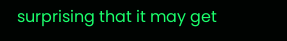surprising that it may get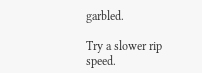garbled.

Try a slower rip speed.